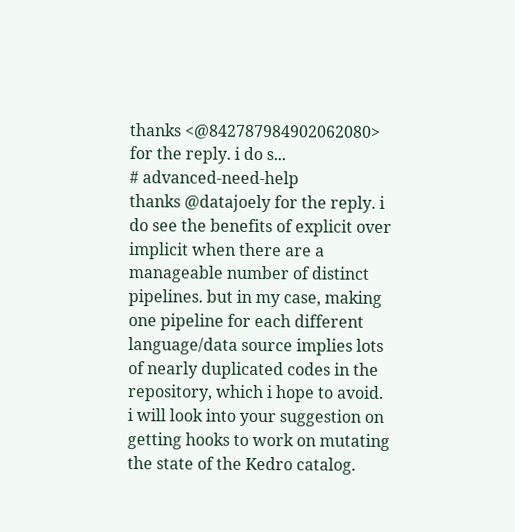thanks <@842787984902062080> for the reply. i do s...
# advanced-need-help
thanks @datajoely for the reply. i do see the benefits of explicit over implicit when there are a manageable number of distinct pipelines. but in my case, making one pipeline for each different language/data source implies lots of nearly duplicated codes in the repository, which i hope to avoid. i will look into your suggestion on getting hooks to work on mutating the state of the Kedro catalog.